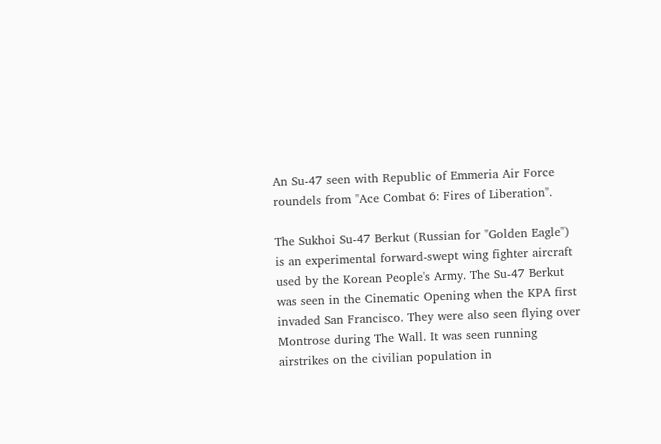An Su-47 seen with Republic of Emmeria Air Force roundels from "Ace Combat 6: Fires of Liberation".

The Sukhoi Su-47 Berkut (Russian for "Golden Eagle") is an experimental forward-swept wing fighter aircraft used by the Korean People's Army. The Su-47 Berkut was seen in the Cinematic Opening when the KPA first invaded San Francisco. They were also seen flying over Montrose during The Wall. It was seen running airstrikes on the civilian population in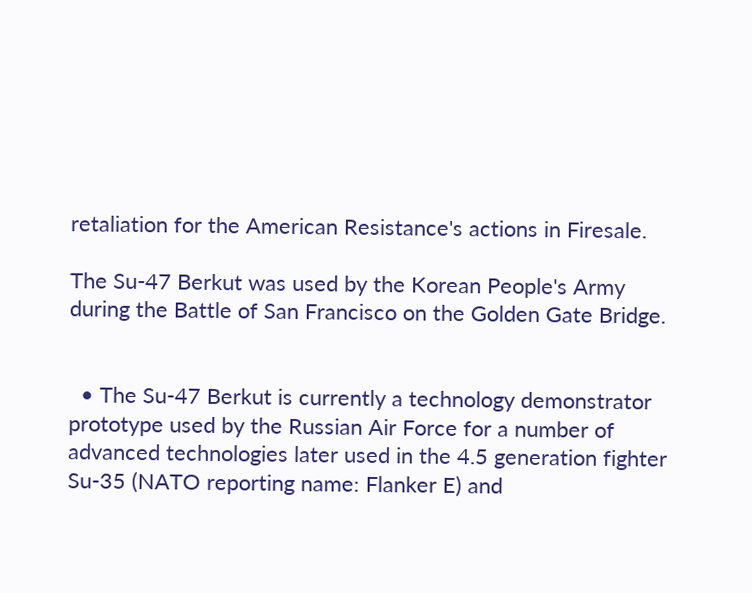retaliation for the American Resistance's actions in Firesale.

The Su-47 Berkut was used by the Korean People's Army during the Battle of San Francisco on the Golden Gate Bridge.


  • The Su-47 Berkut is currently a technology demonstrator prototype used by the Russian Air Force for a number of advanced technologies later used in the 4.5 generation fighter Su-35 (NATO reporting name: Flanker E) and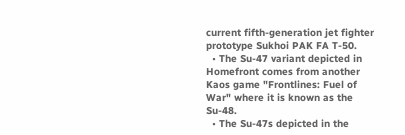current fifth-generation jet fighter prototype Sukhoi PAK FA T-50.
  • The Su-47 variant depicted in Homefront comes from another Kaos game "Frontlines: Fuel of War" where it is known as the Su-48.
  • The Su-47s depicted in the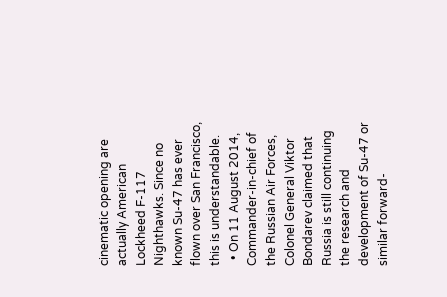cinematic opening are actually American Lockheed F-117 Nighthawks. Since no known Su-47 has ever flown over San Francisco, this is understandable.
  • On 11 August 2014, Commander-in-chief of the Russian Air Forces, Colonel General Viktor Bondarev claimed that Russia is still continuing the research and development of Su-47 or similar forward-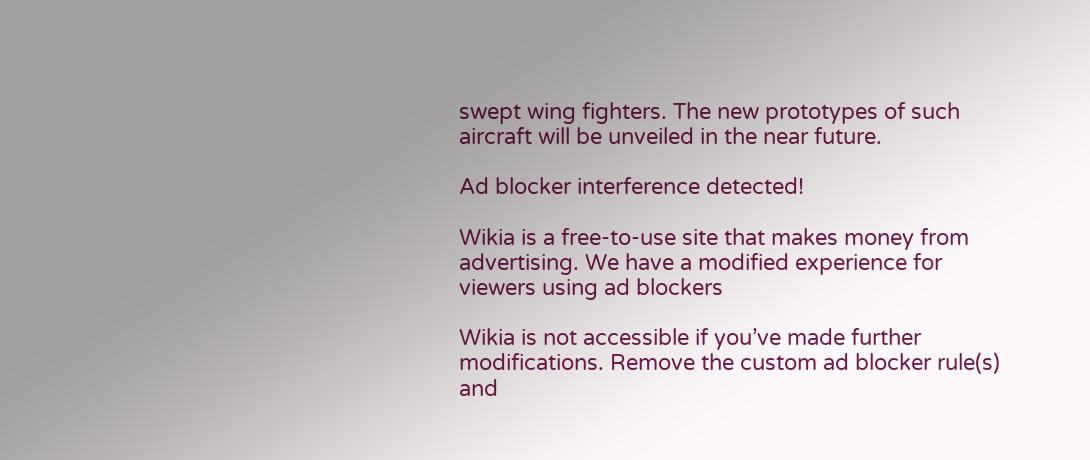swept wing fighters. The new prototypes of such aircraft will be unveiled in the near future.

Ad blocker interference detected!

Wikia is a free-to-use site that makes money from advertising. We have a modified experience for viewers using ad blockers

Wikia is not accessible if you’ve made further modifications. Remove the custom ad blocker rule(s) and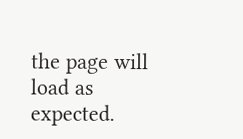the page will load as expected.